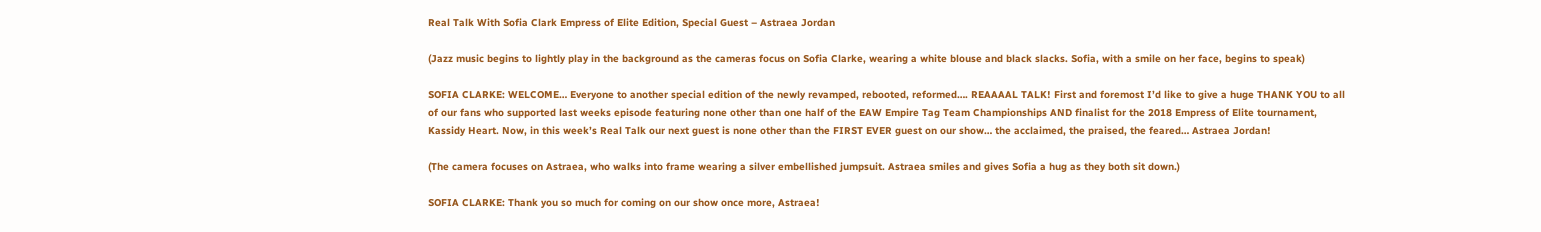Real Talk With Sofia Clark Empress of Elite Edition, Special Guest – Astraea Jordan

(Jazz music begins to lightly play in the background as the cameras focus on Sofia Clarke, wearing a white blouse and black slacks. Sofia, with a smile on her face, begins to speak)

SOFIA CLARKE: WELCOME… Everyone to another special edition of the newly revamped, rebooted, reformed…. REAAAAL TALK! First and foremost I’d like to give a huge THANK YOU to all of our fans who supported last weeks episode featuring none other than one half of the EAW Empire Tag Team Championships AND finalist for the 2018 Empress of Elite tournament, Kassidy Heart. Now, in this week’s Real Talk our next guest is none other than the FIRST EVER guest on our show… the acclaimed, the praised, the feared… Astraea Jordan!

(The camera focuses on Astraea, who walks into frame wearing a silver embellished jumpsuit. Astraea smiles and gives Sofia a hug as they both sit down.)

SOFIA CLARKE: Thank you so much for coming on our show once more, Astraea!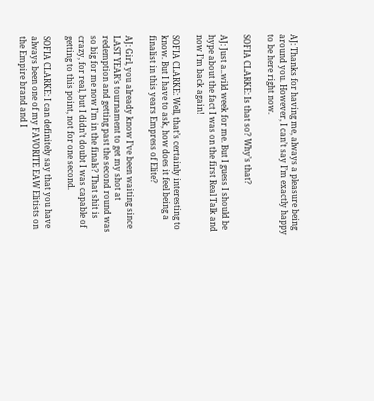AJ: Thanks for having me, always a pleasure being around you. However, I can’t say I’m exactly happy to be here right now.

SOFIA CLARKE: Is that so? Why’s that?

AJ: Just a..wild week for me. But I guess I should be hype about the fact I was on the first Real Talk and now I’m back again!

SOFIA CLARKE: Well, that’s certainly interesting to know. But I have to ask, how does it feel being a finalist in this years Empress of Elite?

AJ: Girl, you already know I’ve been waiting since LAST YEAR’s tournament to get my shot at redemption and getting past the second round was so big for me now I’m in the finals? That shit is crazy, for real, but I didn’t doubt I was capable of getting to this point, not for one second.

SOFIA CLARKE: I can definitely say that you have always been one of my FAVORITE EAW Elitists on the Empire brand and I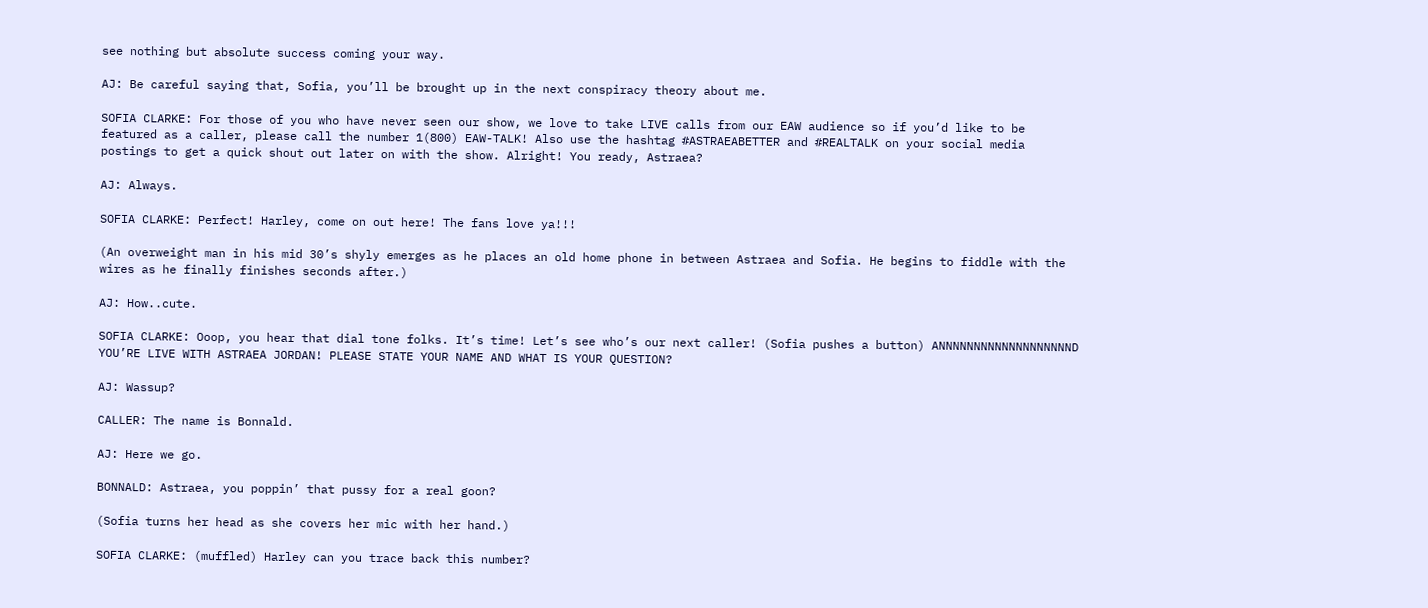see nothing but absolute success coming your way.

AJ: Be careful saying that, Sofia, you’ll be brought up in the next conspiracy theory about me.

SOFIA CLARKE: For those of you who have never seen our show, we love to take LIVE calls from our EAW audience so if you’d like to be featured as a caller, please call the number 1(800) EAW-TALK! Also use the hashtag #ASTRAEABETTER and #REALTALK on your social media postings to get a quick shout out later on with the show. Alright! You ready, Astraea?

AJ: Always.

SOFIA CLARKE: Perfect! Harley, come on out here! The fans love ya!!!

(An overweight man in his mid 30’s shyly emerges as he places an old home phone in between Astraea and Sofia. He begins to fiddle with the wires as he finally finishes seconds after.)

AJ: How..cute.

SOFIA CLARKE: Ooop, you hear that dial tone folks. It’s time! Let’s see who’s our next caller! (Sofia pushes a button) ANNNNNNNNNNNNNNNNNNND YOU’RE LIVE WITH ASTRAEA JORDAN! PLEASE STATE YOUR NAME AND WHAT IS YOUR QUESTION?

AJ: Wassup?

CALLER: The name is Bonnald.

AJ: Here we go.

BONNALD: Astraea, you poppin’ that pussy for a real goon?

(Sofia turns her head as she covers her mic with her hand.)

SOFIA CLARKE: (muffled) Harley can you trace back this number?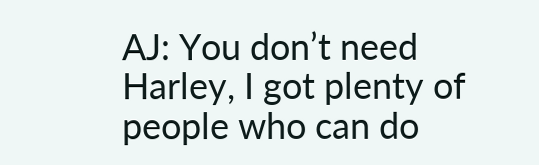AJ: You don’t need Harley, I got plenty of people who can do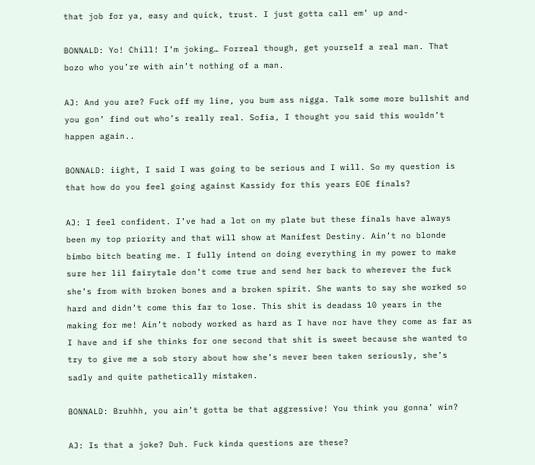that job for ya, easy and quick, trust. I just gotta call em’ up and-

BONNALD: Yo! Chill! I’m joking… Forreal though, get yourself a real man. That bozo who you’re with ain’t nothing of a man.

AJ: And you are? Fuck off my line, you bum ass nigga. Talk some more bullshit and you gon’ find out who’s really real. Sofia, I thought you said this wouldn’t happen again..

BONNALD: iight, I said I was going to be serious and I will. So my question is that how do you feel going against Kassidy for this years EOE finals?

AJ: I feel confident. I’ve had a lot on my plate but these finals have always been my top priority and that will show at Manifest Destiny. Ain’t no blonde bimbo bitch beating me. I fully intend on doing everything in my power to make sure her lil fairytale don’t come true and send her back to wherever the fuck she’s from with broken bones and a broken spirit. She wants to say she worked so hard and didn’t come this far to lose. This shit is deadass 10 years in the making for me! Ain’t nobody worked as hard as I have nor have they come as far as I have and if she thinks for one second that shit is sweet because she wanted to try to give me a sob story about how she’s never been taken seriously, she’s sadly and quite pathetically mistaken.

BONNALD: Bruhhh, you ain’t gotta be that aggressive! You think you gonna’ win?

AJ: Is that a joke? Duh. Fuck kinda questions are these?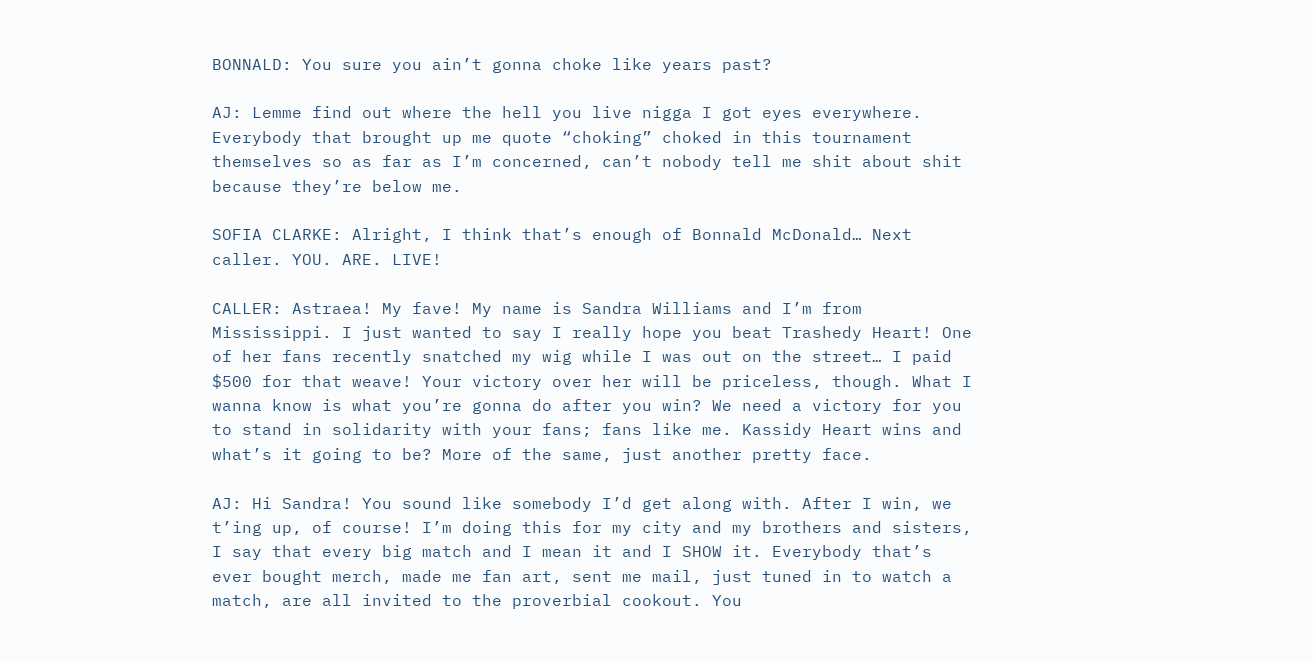BONNALD: You sure you ain’t gonna choke like years past?

AJ: Lemme find out where the hell you live nigga I got eyes everywhere. Everybody that brought up me quote “choking” choked in this tournament themselves so as far as I’m concerned, can’t nobody tell me shit about shit because they’re below me.

SOFIA CLARKE: Alright, I think that’s enough of Bonnald McDonald… Next caller. YOU. ARE. LIVE!

CALLER: Astraea! My fave! My name is Sandra Williams and I’m from Mississippi. I just wanted to say I really hope you beat Trashedy Heart! One of her fans recently snatched my wig while I was out on the street… I paid $500 for that weave! Your victory over her will be priceless, though. What I wanna know is what you’re gonna do after you win? We need a victory for you to stand in solidarity with your fans; fans like me. Kassidy Heart wins and what’s it going to be? More of the same, just another pretty face.

AJ: Hi Sandra! You sound like somebody I’d get along with. After I win, we t’ing up, of course! I’m doing this for my city and my brothers and sisters, I say that every big match and I mean it and I SHOW it. Everybody that’s ever bought merch, made me fan art, sent me mail, just tuned in to watch a match, are all invited to the proverbial cookout. You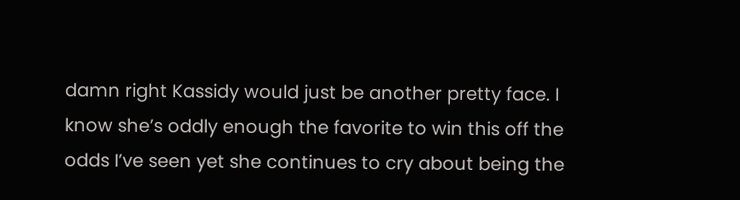damn right Kassidy would just be another pretty face. I know she’s oddly enough the favorite to win this off the odds I’ve seen yet she continues to cry about being the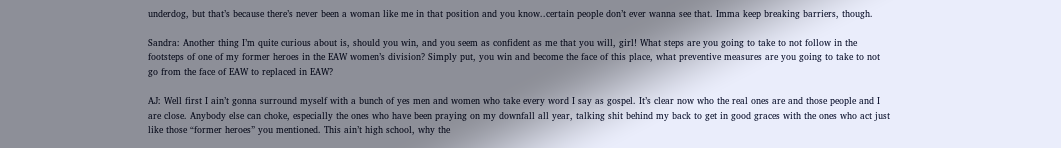underdog, but that’s because there’s never been a woman like me in that position and you know..certain people don’t ever wanna see that. Imma keep breaking barriers, though.

Sandra: Another thing I’m quite curious about is, should you win, and you seem as confident as me that you will, girl! What steps are you going to take to not follow in the footsteps of one of my former heroes in the EAW women’s division? Simply put, you win and become the face of this place, what preventive measures are you going to take to not go from the face of EAW to replaced in EAW?

AJ: Well first I ain’t gonna surround myself with a bunch of yes men and women who take every word I say as gospel. It’s clear now who the real ones are and those people and I are close. Anybody else can choke, especially the ones who have been praying on my downfall all year, talking shit behind my back to get in good graces with the ones who act just like those “former heroes” you mentioned. This ain’t high school, why the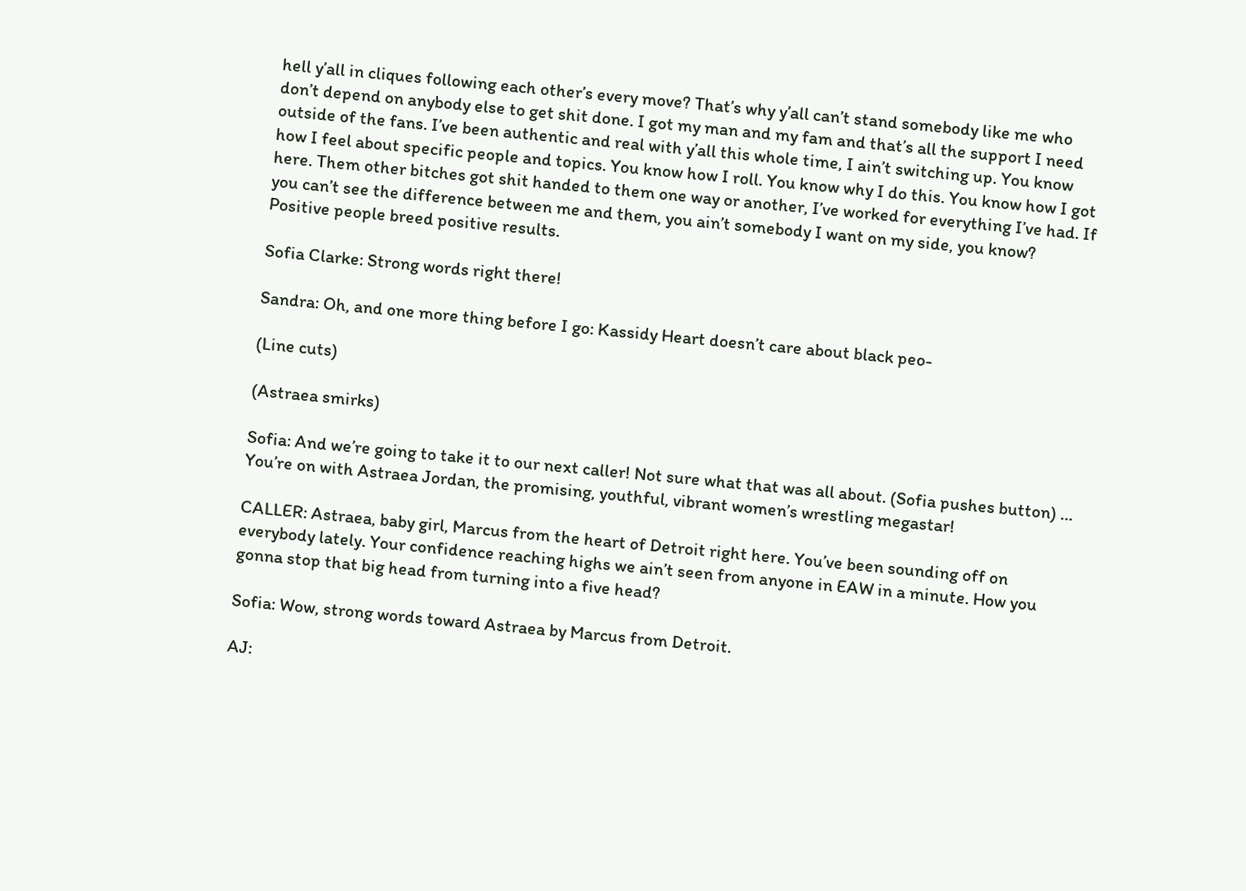hell y’all in cliques following each other’s every move? That’s why y’all can’t stand somebody like me who don’t depend on anybody else to get shit done. I got my man and my fam and that’s all the support I need outside of the fans. I’ve been authentic and real with y’all this whole time, I ain’t switching up. You know how I feel about specific people and topics. You know how I roll. You know why I do this. You know how I got here. Them other bitches got shit handed to them one way or another, I’ve worked for everything I’ve had. If you can’t see the difference between me and them, you ain’t somebody I want on my side, you know? Positive people breed positive results.

Sofia Clarke: Strong words right there!

Sandra: Oh, and one more thing before I go: Kassidy Heart doesn’t care about black peo-

(Line cuts)

(Astraea smirks)

Sofia: And we’re going to take it to our next caller! Not sure what that was all about. (Sofia pushes button) … You’re on with Astraea Jordan, the promising, youthful, vibrant women’s wrestling megastar!

CALLER: Astraea, baby girl, Marcus from the heart of Detroit right here. You’ve been sounding off on everybody lately. Your confidence reaching highs we ain’t seen from anyone in EAW in a minute. How you gonna stop that big head from turning into a five head?

Sofia: Wow, strong words toward Astraea by Marcus from Detroit.

AJ: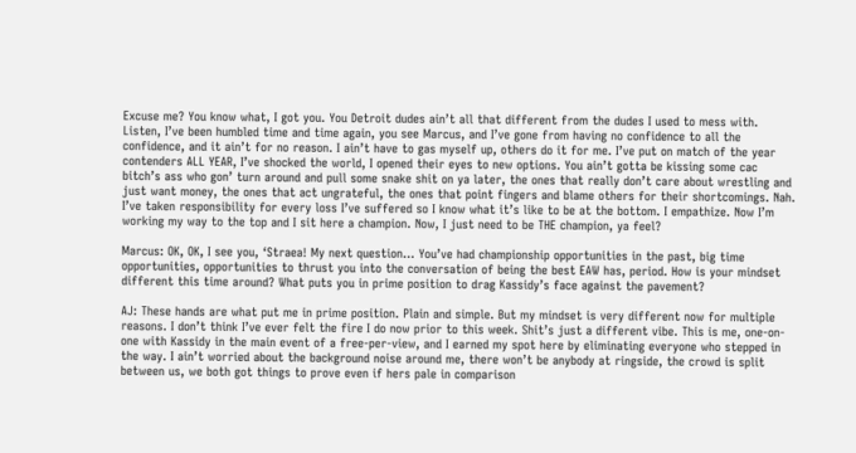Excuse me? You know what, I got you. You Detroit dudes ain’t all that different from the dudes I used to mess with. Listen, I’ve been humbled time and time again, you see Marcus, and I’ve gone from having no confidence to all the confidence, and it ain’t for no reason. I ain’t have to gas myself up, others do it for me. I’ve put on match of the year contenders ALL YEAR, I’ve shocked the world, I opened their eyes to new options. You ain’t gotta be kissing some cac bitch’s ass who gon’ turn around and pull some snake shit on ya later, the ones that really don’t care about wrestling and just want money, the ones that act ungrateful, the ones that point fingers and blame others for their shortcomings. Nah. I’ve taken responsibility for every loss I’ve suffered so I know what it’s like to be at the bottom. I empathize. Now I’m working my way to the top and I sit here a champion. Now, I just need to be THE champion, ya feel?

Marcus: OK, OK, I see you, ‘Straea! My next question… You’ve had championship opportunities in the past, big time opportunities, opportunities to thrust you into the conversation of being the best EAW has, period. How is your mindset different this time around? What puts you in prime position to drag Kassidy’s face against the pavement?

AJ: These hands are what put me in prime position. Plain and simple. But my mindset is very different now for multiple reasons. I don’t think I’ve ever felt the fire I do now prior to this week. Shit’s just a different vibe. This is me, one-on-one with Kassidy in the main event of a free-per-view, and I earned my spot here by eliminating everyone who stepped in the way. I ain’t worried about the background noise around me, there won’t be anybody at ringside, the crowd is split between us, we both got things to prove even if hers pale in comparison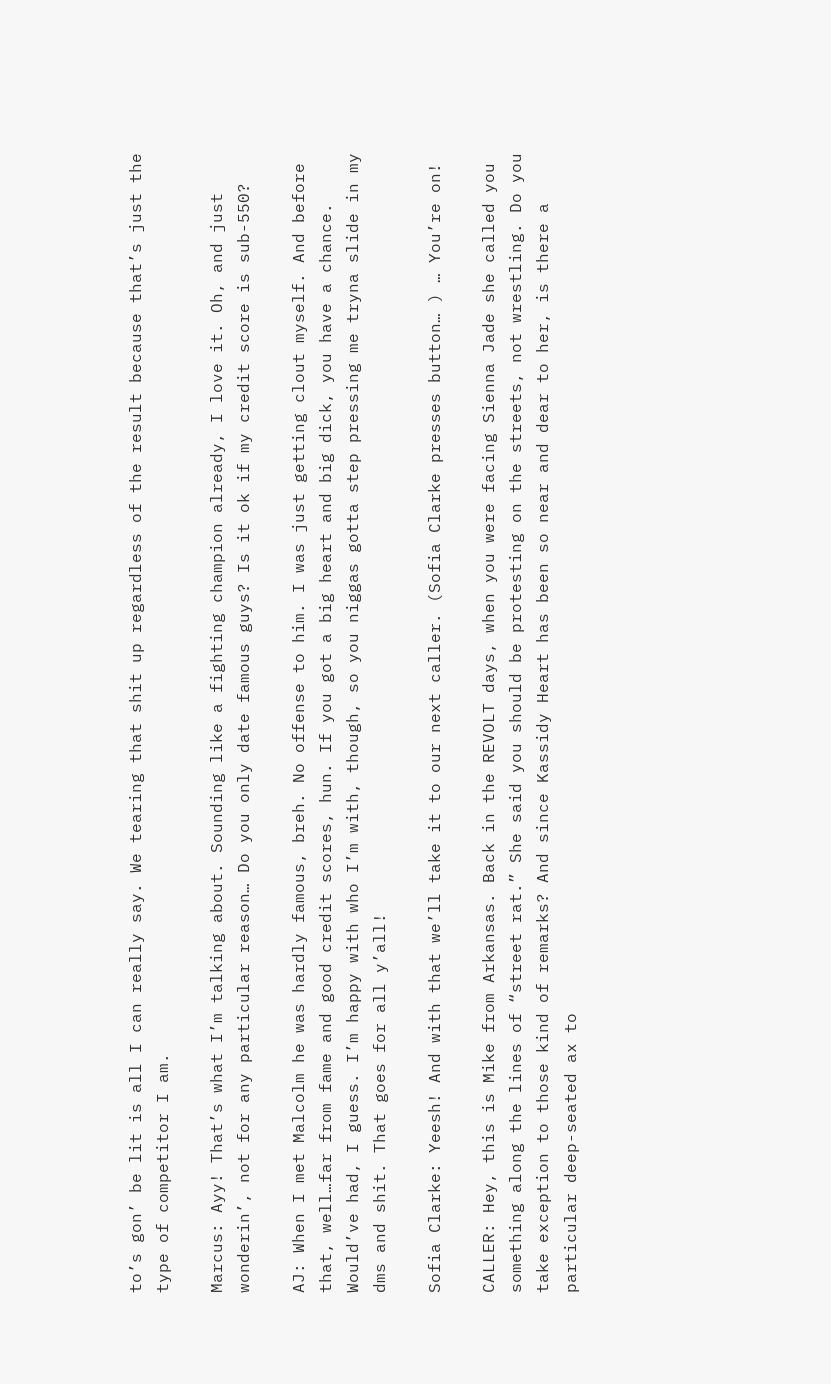to’s gon’ be lit is all I can really say. We tearing that shit up regardless of the result because that’s just the type of competitor I am.

Marcus: Ayy! That’s what I’m talking about. Sounding like a fighting champion already, I love it. Oh, and just wonderin’, not for any particular reason… Do you only date famous guys? Is it ok if my credit score is sub-550?

AJ: When I met Malcolm he was hardly famous, breh. No offense to him. I was just getting clout myself. And before that, well…far from fame and good credit scores, hun. If you got a big heart and big dick, you have a chance. Would’ve had, I guess. I’m happy with who I’m with, though, so you niggas gotta step pressing me tryna slide in my dms and shit. That goes for all y’all!

Sofia Clarke: Yeesh! And with that we’ll take it to our next caller. (Sofia Clarke presses button… ) … You’re on!

CALLER: Hey, this is Mike from Arkansas. Back in the REVOLT days, when you were facing Sienna Jade she called you something along the lines of “street rat.” She said you should be protesting on the streets, not wrestling. Do you take exception to those kind of remarks? And since Kassidy Heart has been so near and dear to her, is there a particular deep-seated ax to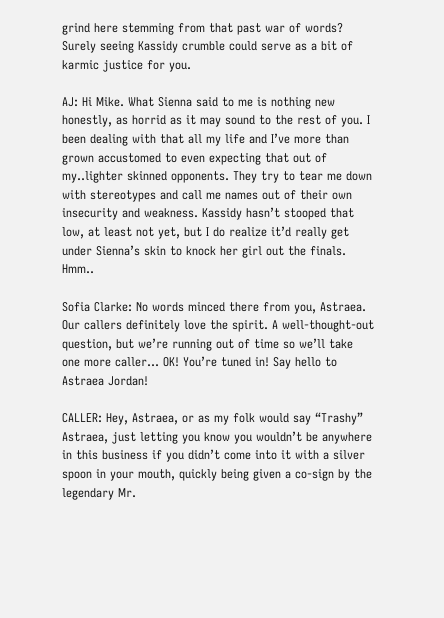grind here stemming from that past war of words? Surely seeing Kassidy crumble could serve as a bit of karmic justice for you.

AJ: Hi Mike. What Sienna said to me is nothing new honestly, as horrid as it may sound to the rest of you. I been dealing with that all my life and I’ve more than grown accustomed to even expecting that out of my..lighter skinned opponents. They try to tear me down with stereotypes and call me names out of their own insecurity and weakness. Kassidy hasn’t stooped that low, at least not yet, but I do realize it’d really get under Sienna’s skin to knock her girl out the finals. Hmm..

Sofia Clarke: No words minced there from you, Astraea. Our callers definitely love the spirit. A well-thought-out question, but we’re running out of time so we’ll take one more caller… OK! You’re tuned in! Say hello to Astraea Jordan!

CALLER: Hey, Astraea, or as my folk would say “Trashy” Astraea, just letting you know you wouldn’t be anywhere in this business if you didn’t come into it with a silver spoon in your mouth, quickly being given a co-sign by the legendary Mr.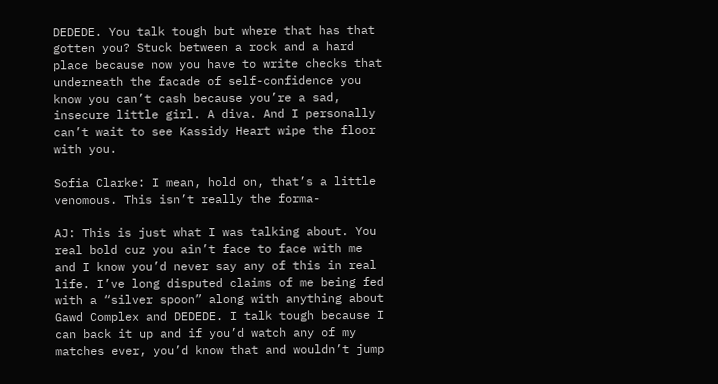DEDEDE. You talk tough but where that has that gotten you? Stuck between a rock and a hard place because now you have to write checks that underneath the facade of self-confidence you know you can’t cash because you’re a sad, insecure little girl. A diva. And I personally can’t wait to see Kassidy Heart wipe the floor with you.

Sofia Clarke: I mean, hold on, that’s a little venomous. This isn’t really the forma-

AJ: This is just what I was talking about. You real bold cuz you ain’t face to face with me and I know you’d never say any of this in real life. I’ve long disputed claims of me being fed with a “silver spoon” along with anything about Gawd Complex and DEDEDE. I talk tough because I can back it up and if you’d watch any of my matches ever, you’d know that and wouldn’t jump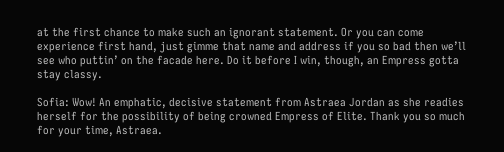at the first chance to make such an ignorant statement. Or you can come experience first hand, just gimme that name and address if you so bad then we’ll see who puttin’ on the facade here. Do it before I win, though, an Empress gotta stay classy.

Sofia: Wow! An emphatic, decisive statement from Astraea Jordan as she readies herself for the possibility of being crowned Empress of Elite. Thank you so much for your time, Astraea.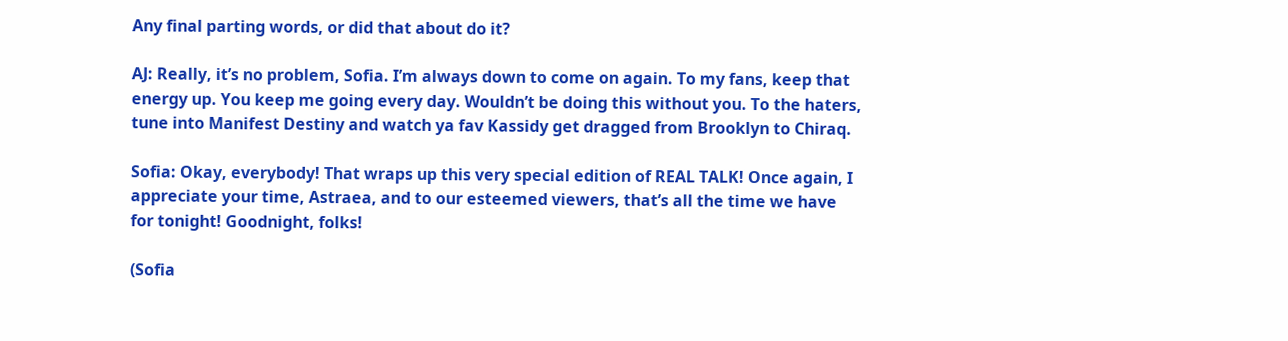Any final parting words, or did that about do it?

AJ: Really, it’s no problem, Sofia. I’m always down to come on again. To my fans, keep that energy up. You keep me going every day. Wouldn’t be doing this without you. To the haters, tune into Manifest Destiny and watch ya fav Kassidy get dragged from Brooklyn to Chiraq.

Sofia: Okay, everybody! That wraps up this very special edition of REAL TALK! Once again, I appreciate your time, Astraea, and to our esteemed viewers, that’s all the time we have for tonight! Goodnight, folks!

(Sofia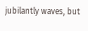jubilantly waves, but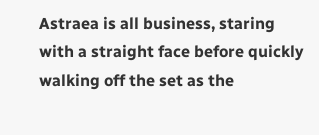Astraea is all business, staring with a straight face before quickly walking off the set as the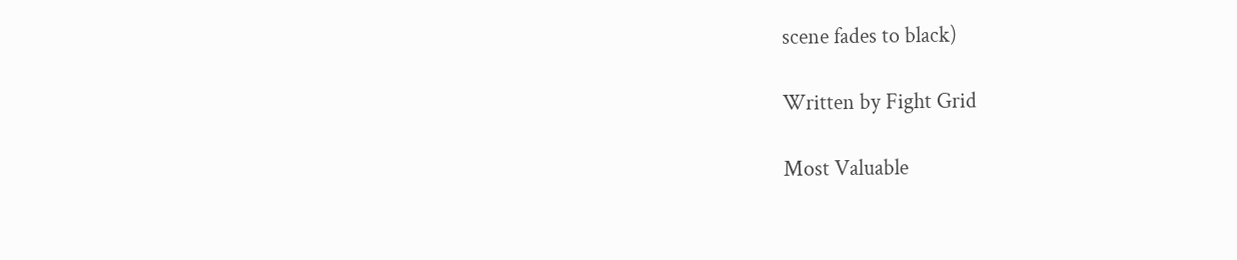scene fades to black)

Written by Fight Grid

Most Valuable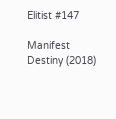Elitist #147

Manifest Destiny (2018)